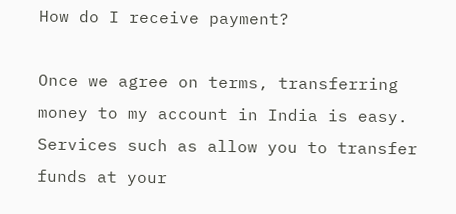How do I receive payment?

Once we agree on terms, transferring money to my account in India is easy. Services such as allow you to transfer funds at your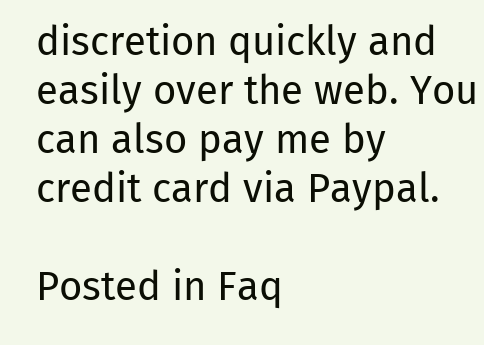discretion quickly and easily over the web. You can also pay me by credit card via Paypal.

Posted in Faq